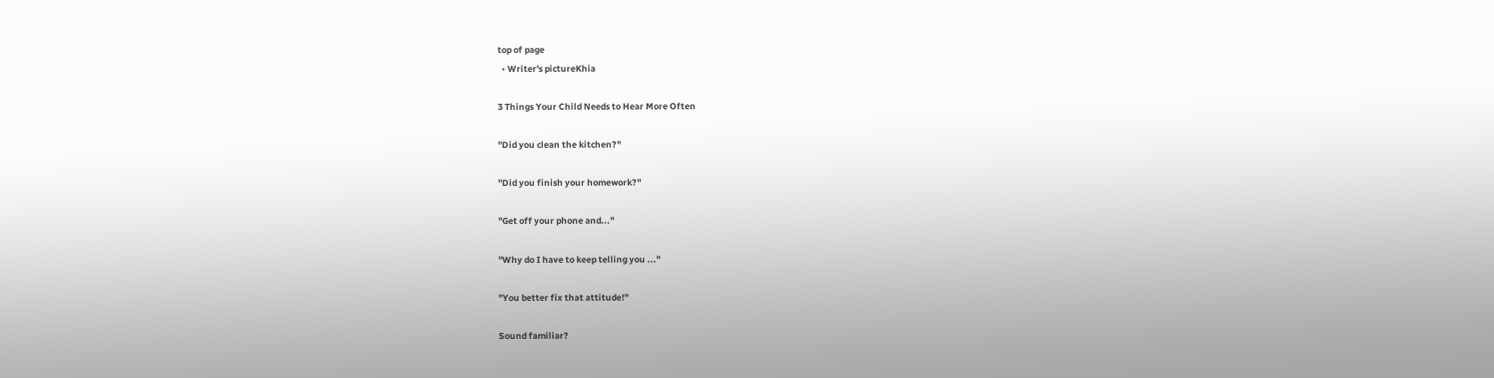top of page
  • Writer's pictureKhia

3 Things Your Child Needs to Hear More Often

"Did you clean the kitchen?"

"Did you finish your homework?"

"Get off your phone and..."

"Why do I have to keep telling you ..."

"You better fix that attitude!"

Sound familiar?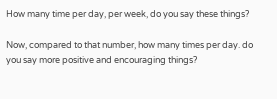How many time per day, per week, do you say these things?

Now, compared to that number, how many times per day. do you say more positive and encouraging things?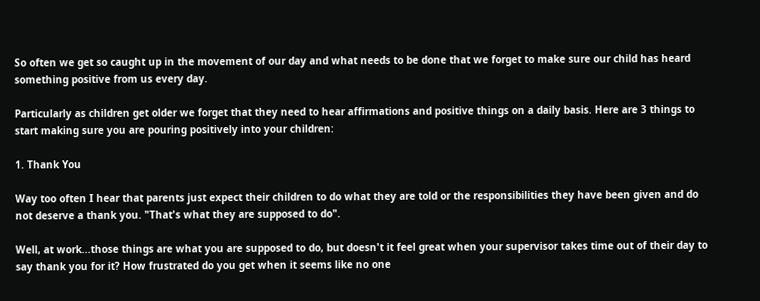So often we get so caught up in the movement of our day and what needs to be done that we forget to make sure our child has heard something positive from us every day.

Particularly as children get older we forget that they need to hear affirmations and positive things on a daily basis. Here are 3 things to start making sure you are pouring positively into your children:

1. Thank You

Way too often I hear that parents just expect their children to do what they are told or the responsibilities they have been given and do not deserve a thank you. "That's what they are supposed to do".

Well, at work...those things are what you are supposed to do, but doesn't it feel great when your supervisor takes time out of their day to say thank you for it? How frustrated do you get when it seems like no one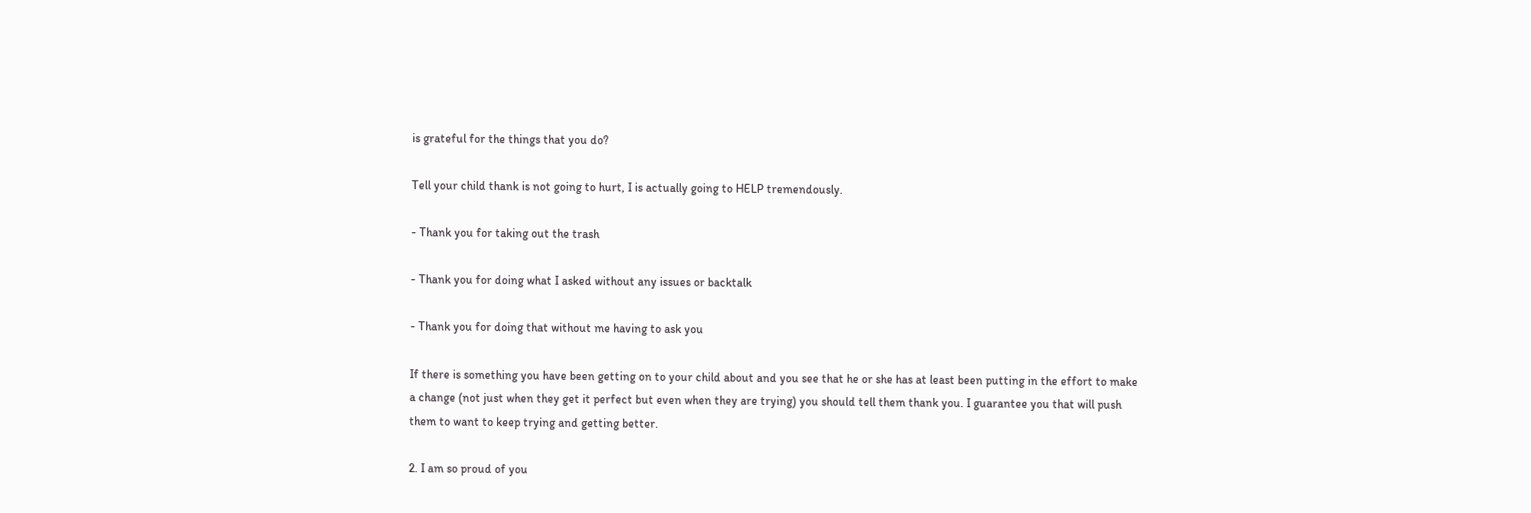is grateful for the things that you do?

Tell your child thank is not going to hurt, I is actually going to HELP tremendously.

- Thank you for taking out the trash

- Thank you for doing what I asked without any issues or backtalk

- Thank you for doing that without me having to ask you

If there is something you have been getting on to your child about and you see that he or she has at least been putting in the effort to make a change (not just when they get it perfect but even when they are trying) you should tell them thank you. I guarantee you that will push them to want to keep trying and getting better.

2. I am so proud of you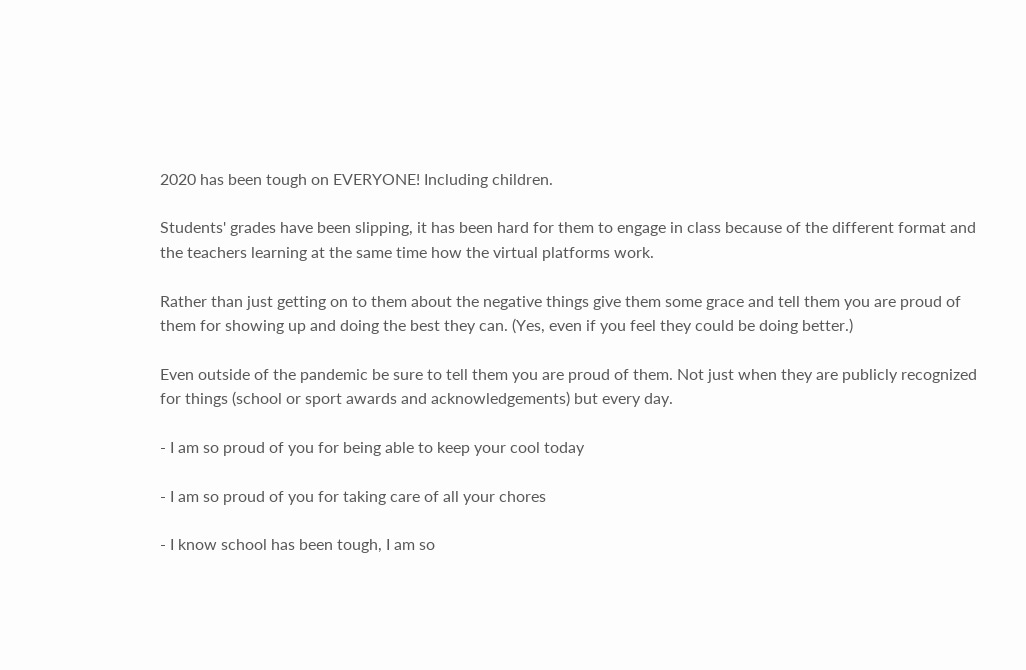2020 has been tough on EVERYONE! Including children.

Students' grades have been slipping, it has been hard for them to engage in class because of the different format and the teachers learning at the same time how the virtual platforms work.

Rather than just getting on to them about the negative things give them some grace and tell them you are proud of them for showing up and doing the best they can. (Yes, even if you feel they could be doing better.)

Even outside of the pandemic be sure to tell them you are proud of them. Not just when they are publicly recognized for things (school or sport awards and acknowledgements) but every day.

- I am so proud of you for being able to keep your cool today

- I am so proud of you for taking care of all your chores

- I know school has been tough, I am so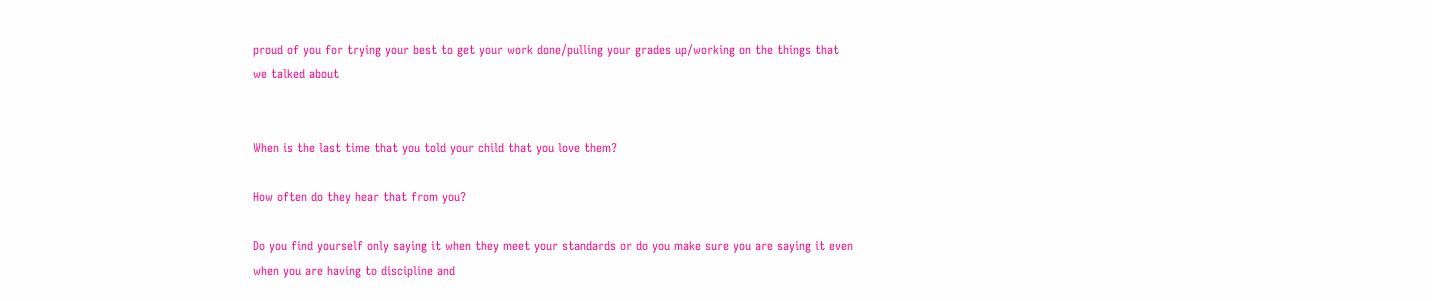proud of you for trying your best to get your work done/pulling your grades up/working on the things that we talked about


When is the last time that you told your child that you love them?

How often do they hear that from you?

Do you find yourself only saying it when they meet your standards or do you make sure you are saying it even when you are having to discipline and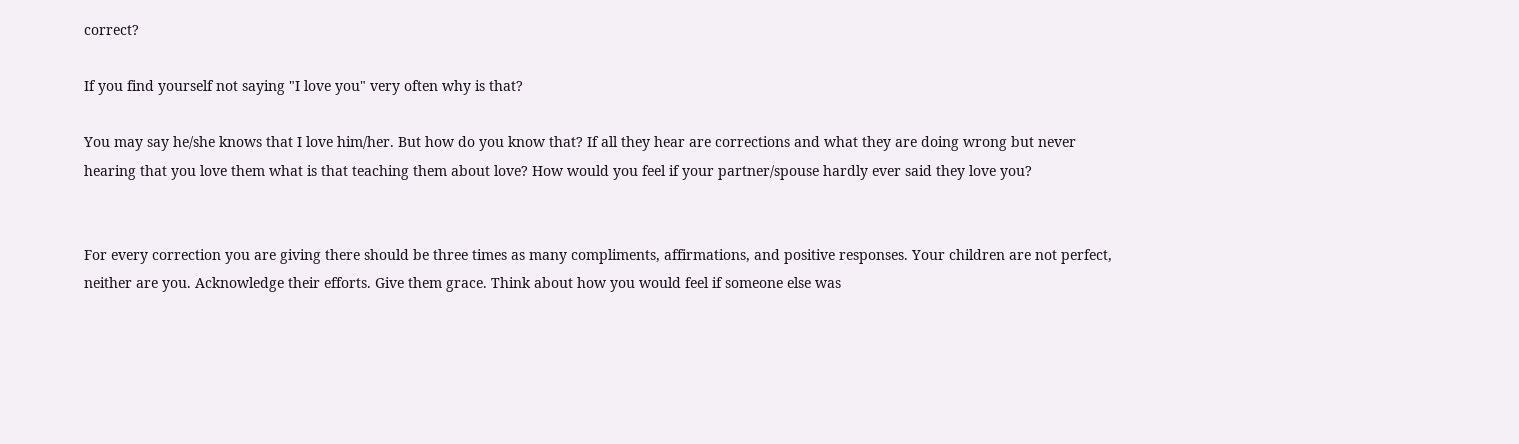correct?

If you find yourself not saying "I love you" very often why is that?

You may say he/she knows that I love him/her. But how do you know that? If all they hear are corrections and what they are doing wrong but never hearing that you love them what is that teaching them about love? How would you feel if your partner/spouse hardly ever said they love you?


For every correction you are giving there should be three times as many compliments, affirmations, and positive responses. Your children are not perfect, neither are you. Acknowledge their efforts. Give them grace. Think about how you would feel if someone else was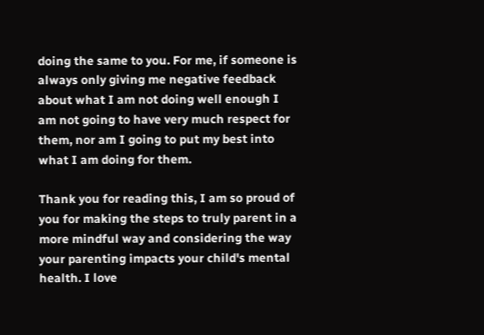doing the same to you. For me, if someone is always only giving me negative feedback about what I am not doing well enough I am not going to have very much respect for them, nor am I going to put my best into what I am doing for them.

Thank you for reading this, I am so proud of you for making the steps to truly parent in a more mindful way and considering the way your parenting impacts your child's mental health. I love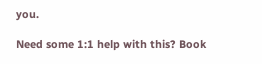you.

Need some 1:1 help with this? Book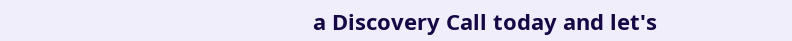a Discovery Call today and let's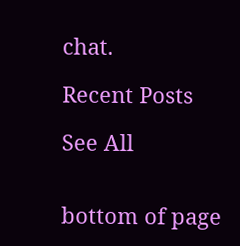chat.

Recent Posts

See All


bottom of page